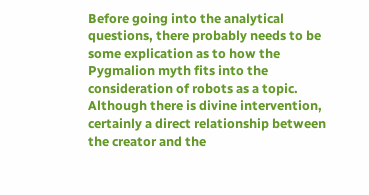Before going into the analytical questions, there probably needs to be some explication as to how the Pygmalion myth fits into the consideration of robots as a topic. Although there is divine intervention, certainly a direct relationship between the creator and the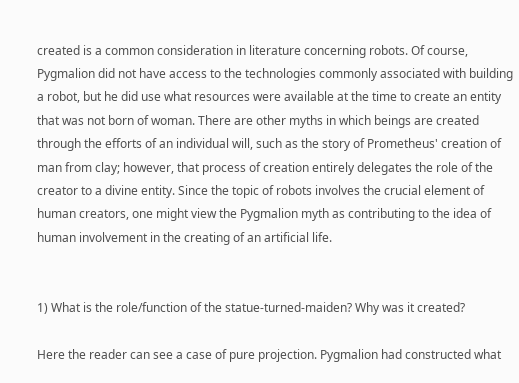created is a common consideration in literature concerning robots. Of course, Pygmalion did not have access to the technologies commonly associated with building a robot, but he did use what resources were available at the time to create an entity that was not born of woman. There are other myths in which beings are created through the efforts of an individual will, such as the story of Prometheus' creation of man from clay; however, that process of creation entirely delegates the role of the creator to a divine entity. Since the topic of robots involves the crucial element of human creators, one might view the Pygmalion myth as contributing to the idea of human involvement in the creating of an artificial life.


1) What is the role/function of the statue-turned-maiden? Why was it created?

Here the reader can see a case of pure projection. Pygmalion had constructed what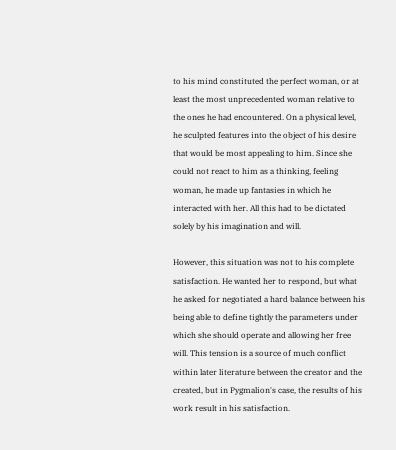to his mind constituted the perfect woman, or at least the most unprecedented woman relative to the ones he had encountered. On a physical level, he sculpted features into the object of his desire that would be most appealing to him. Since she could not react to him as a thinking, feeling woman, he made up fantasies in which he interacted with her. All this had to be dictated solely by his imagination and will.

However, this situation was not to his complete satisfaction. He wanted her to respond, but what he asked for negotiated a hard balance between his being able to define tightly the parameters under which she should operate and allowing her free will. This tension is a source of much conflict within later literature between the creator and the created, but in Pygmalion's case, the results of his work result in his satisfaction.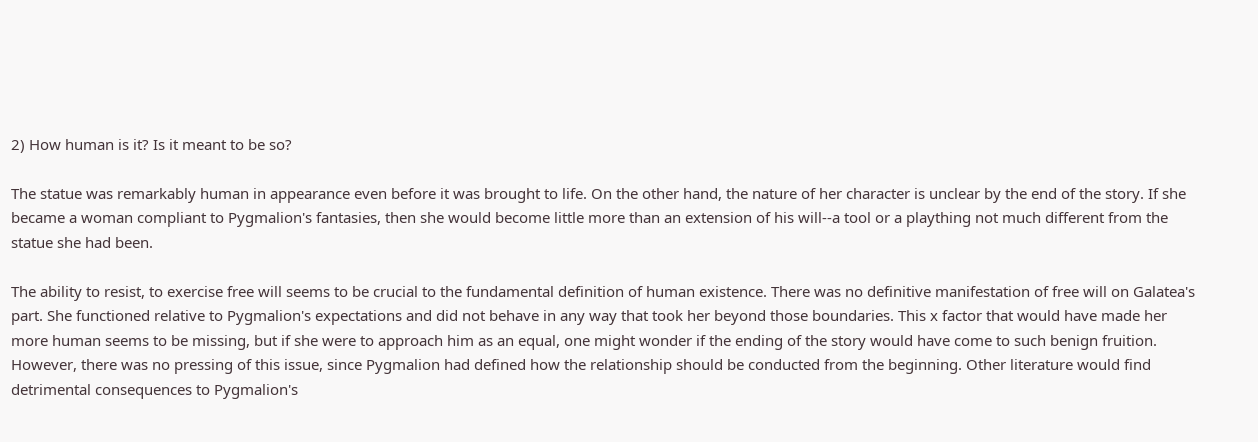2) How human is it? Is it meant to be so?

The statue was remarkably human in appearance even before it was brought to life. On the other hand, the nature of her character is unclear by the end of the story. If she became a woman compliant to Pygmalion's fantasies, then she would become little more than an extension of his will--a tool or a plaything not much different from the statue she had been.

The ability to resist, to exercise free will seems to be crucial to the fundamental definition of human existence. There was no definitive manifestation of free will on Galatea's part. She functioned relative to Pygmalion's expectations and did not behave in any way that took her beyond those boundaries. This x factor that would have made her more human seems to be missing, but if she were to approach him as an equal, one might wonder if the ending of the story would have come to such benign fruition. However, there was no pressing of this issue, since Pygmalion had defined how the relationship should be conducted from the beginning. Other literature would find detrimental consequences to Pygmalion's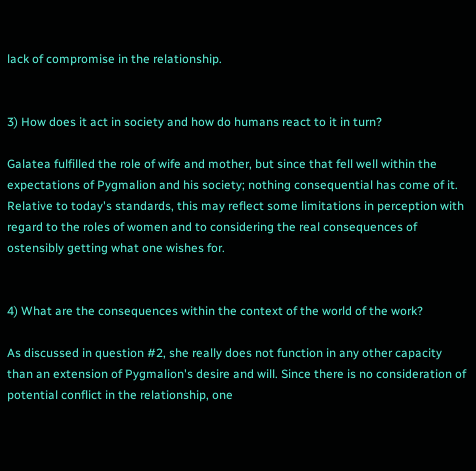lack of compromise in the relationship.


3) How does it act in society and how do humans react to it in turn?

Galatea fulfilled the role of wife and mother, but since that fell well within the expectations of Pygmalion and his society; nothing consequential has come of it. Relative to today's standards, this may reflect some limitations in perception with regard to the roles of women and to considering the real consequences of ostensibly getting what one wishes for.


4) What are the consequences within the context of the world of the work?

As discussed in question #2, she really does not function in any other capacity than an extension of Pygmalion's desire and will. Since there is no consideration of potential conflict in the relationship, one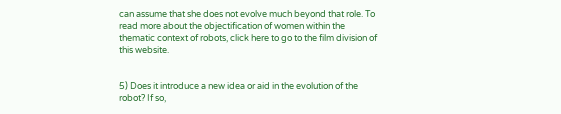can assume that she does not evolve much beyond that role. To read more about the objectification of women within the thematic context of robots, click here to go to the film division of this website.


5) Does it introduce a new idea or aid in the evolution of the robot? If so,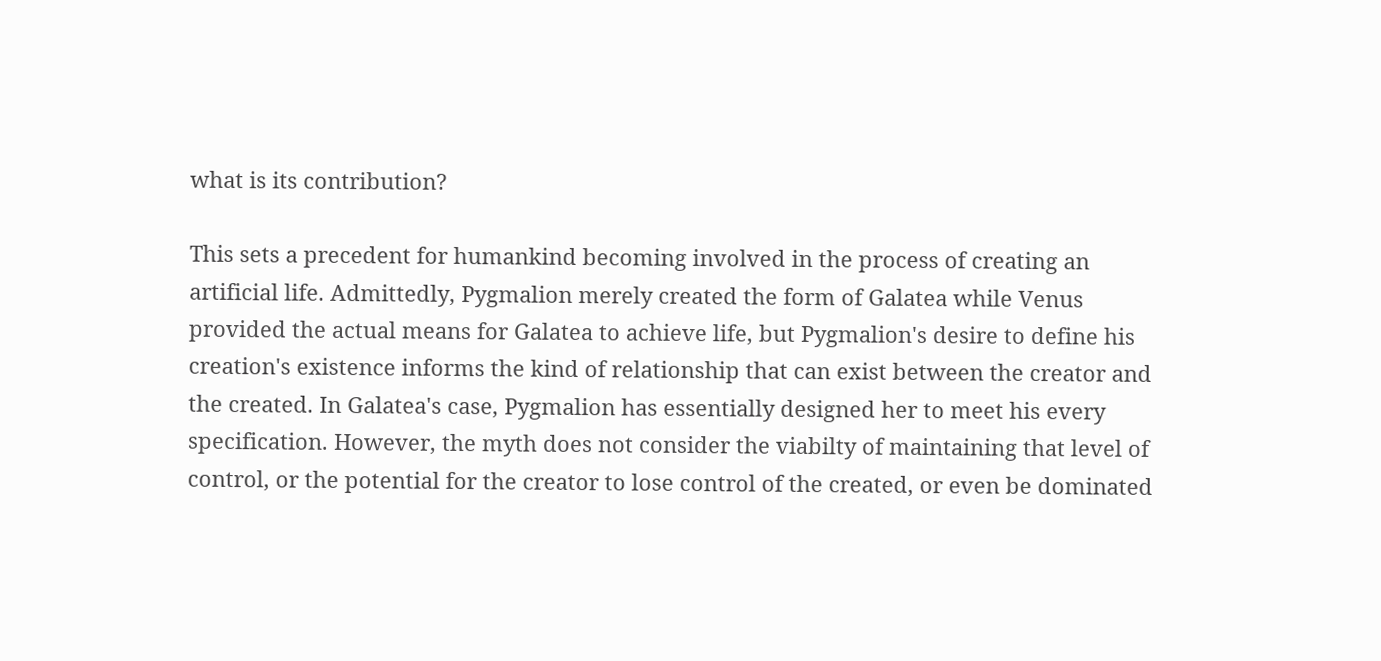what is its contribution?

This sets a precedent for humankind becoming involved in the process of creating an artificial life. Admittedly, Pygmalion merely created the form of Galatea while Venus provided the actual means for Galatea to achieve life, but Pygmalion's desire to define his creation's existence informs the kind of relationship that can exist between the creator and the created. In Galatea's case, Pygmalion has essentially designed her to meet his every specification. However, the myth does not consider the viabilty of maintaining that level of control, or the potential for the creator to lose control of the created, or even be dominated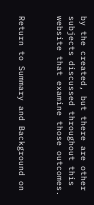by the created, but there are other subjects discussed throughout this website that examine those outcomes.


Return to Summary and Background on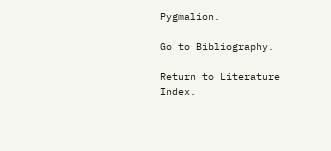Pygmalion.

Go to Bibliography.

Return to Literature Index.